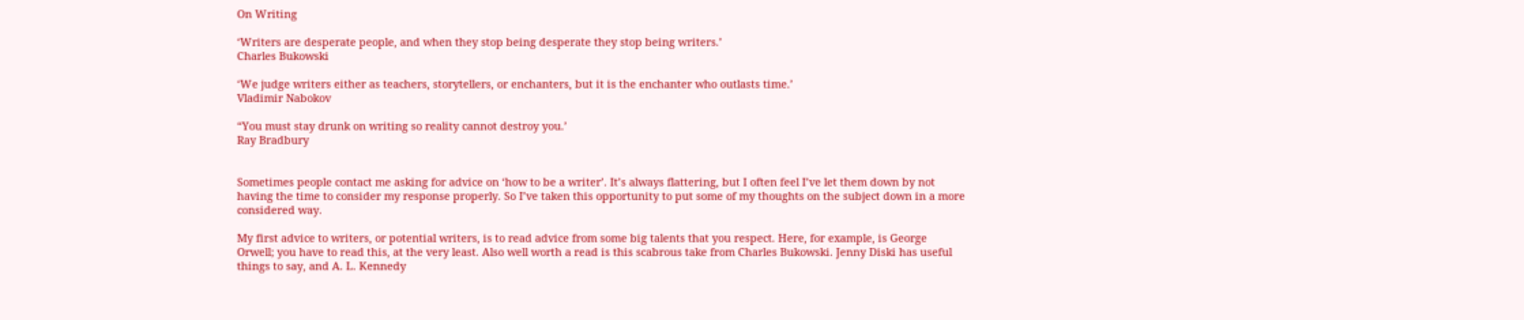On Writing

‘Writers are desperate people, and when they stop being desperate they stop being writers.’
Charles Bukowski

‘We judge writers either as teachers, storytellers, or enchanters, but it is the enchanter who outlasts time.’
Vladimir Nabokov

“You must stay drunk on writing so reality cannot destroy you.’
Ray Bradbury


Sometimes people contact me asking for advice on ‘how to be a writer’. It’s always flattering, but I often feel I’ve let them down by not having the time to consider my response properly. So I’ve taken this opportunity to put some of my thoughts on the subject down in a more considered way.

My first advice to writers, or potential writers, is to read advice from some big talents that you respect. Here, for example, is George Orwell; you have to read this, at the very least. Also well worth a read is this scabrous take from Charles Bukowski. Jenny Diski has useful things to say, and A. L. Kennedy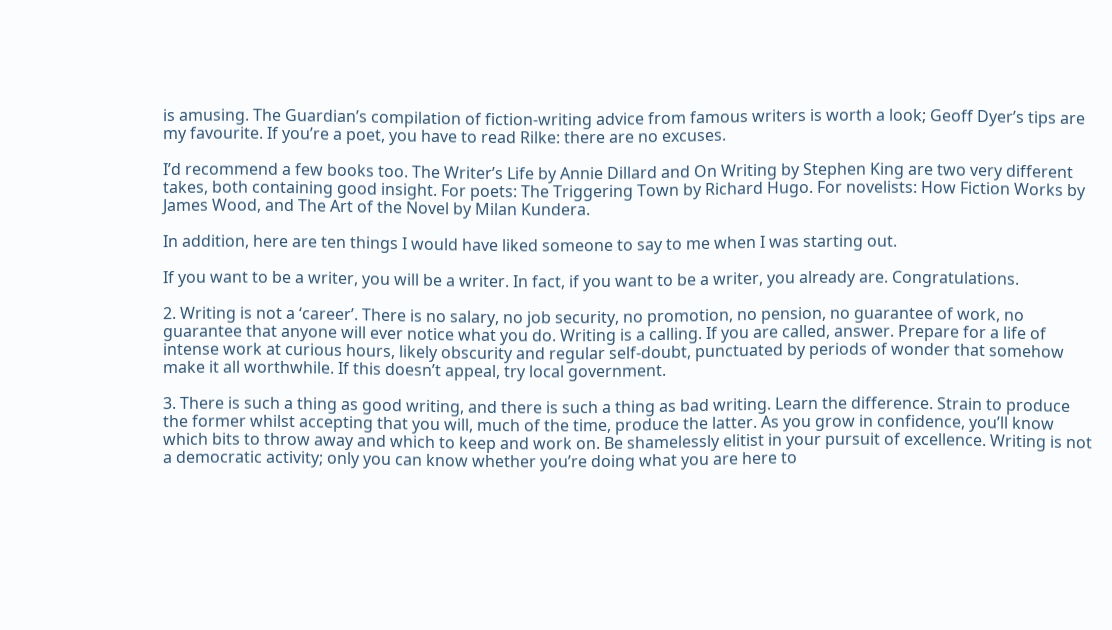is amusing. The Guardian’s compilation of fiction-writing advice from famous writers is worth a look; Geoff Dyer’s tips are my favourite. If you’re a poet, you have to read Rilke: there are no excuses.

I’d recommend a few books too. The Writer’s Life by Annie Dillard and On Writing by Stephen King are two very different takes, both containing good insight. For poets: The Triggering Town by Richard Hugo. For novelists: How Fiction Works by James Wood, and The Art of the Novel by Milan Kundera.

In addition, here are ten things I would have liked someone to say to me when I was starting out.

If you want to be a writer, you will be a writer. In fact, if you want to be a writer, you already are. Congratulations.

2. Writing is not a ‘career’. There is no salary, no job security, no promotion, no pension, no guarantee of work, no guarantee that anyone will ever notice what you do. Writing is a calling. If you are called, answer. Prepare for a life of intense work at curious hours, likely obscurity and regular self-doubt, punctuated by periods of wonder that somehow make it all worthwhile. If this doesn’t appeal, try local government.

3. There is such a thing as good writing, and there is such a thing as bad writing. Learn the difference. Strain to produce the former whilst accepting that you will, much of the time, produce the latter. As you grow in confidence, you’ll know which bits to throw away and which to keep and work on. Be shamelessly elitist in your pursuit of excellence. Writing is not a democratic activity; only you can know whether you’re doing what you are here to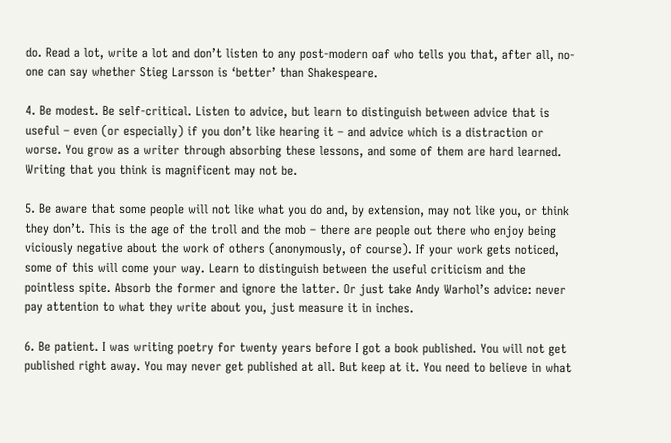do. Read a lot, write a lot and don’t listen to any post-modern oaf who tells you that, after all, no-one can say whether Stieg Larsson is ‘better’ than Shakespeare.

4. Be modest. Be self-critical. Listen to advice, but learn to distinguish between advice that is useful – even (or especially) if you don’t like hearing it – and advice which is a distraction or worse. You grow as a writer through absorbing these lessons, and some of them are hard learned. Writing that you think is magnificent may not be.

5. Be aware that some people will not like what you do and, by extension, may not like you, or think they don’t. This is the age of the troll and the mob – there are people out there who enjoy being viciously negative about the work of others (anonymously, of course). If your work gets noticed, some of this will come your way. Learn to distinguish between the useful criticism and the pointless spite. Absorb the former and ignore the latter. Or just take Andy Warhol’s advice: never pay attention to what they write about you, just measure it in inches.

6. Be patient. I was writing poetry for twenty years before I got a book published. You will not get published right away. You may never get published at all. But keep at it. You need to believe in what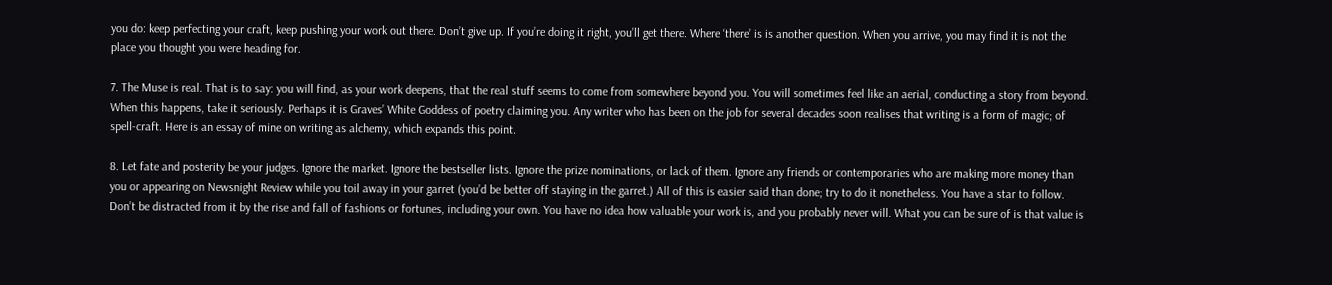you do: keep perfecting your craft, keep pushing your work out there. Don’t give up. If you’re doing it right, you’ll get there. Where ‘there’ is is another question. When you arrive, you may find it is not the place you thought you were heading for.

7. The Muse is real. That is to say: you will find, as your work deepens, that the real stuff seems to come from somewhere beyond you. You will sometimes feel like an aerial, conducting a story from beyond. When this happens, take it seriously. Perhaps it is Graves’ White Goddess of poetry claiming you. Any writer who has been on the job for several decades soon realises that writing is a form of magic; of spell-craft. Here is an essay of mine on writing as alchemy, which expands this point.

8. Let fate and posterity be your judges. Ignore the market. Ignore the bestseller lists. Ignore the prize nominations, or lack of them. Ignore any friends or contemporaries who are making more money than you or appearing on Newsnight Review while you toil away in your garret (you’d be better off staying in the garret.) All of this is easier said than done; try to do it nonetheless. You have a star to follow. Don’t be distracted from it by the rise and fall of fashions or fortunes, including your own. You have no idea how valuable your work is, and you probably never will. What you can be sure of is that value is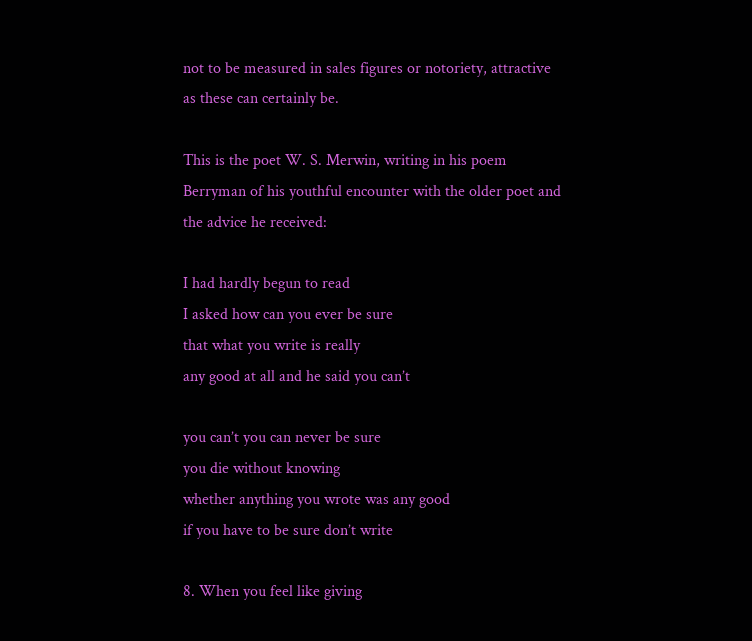not to be measured in sales figures or notoriety, attractive as these can certainly be.

This is the poet W. S. Merwin, writing in his poem Berryman of his youthful encounter with the older poet and the advice he received:

I had hardly begun to read
I asked how can you ever be sure
that what you write is really
any good at all and he said you can’t

you can’t you can never be sure
you die without knowing
whether anything you wrote was any good
if you have to be sure don’t write

8. When you feel like giving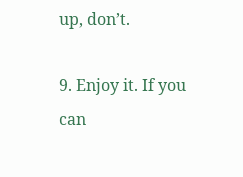up, don’t.

9. Enjoy it. If you can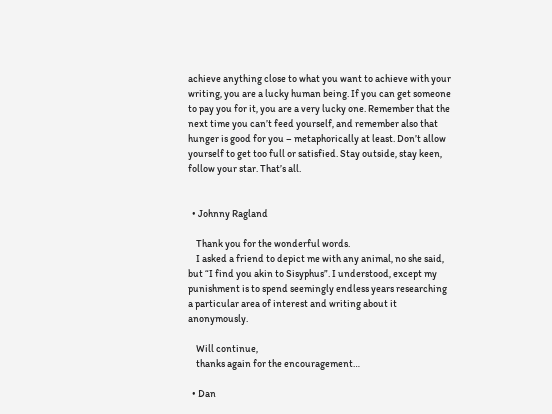achieve anything close to what you want to achieve with your writing, you are a lucky human being. If you can get someone to pay you for it, you are a very lucky one. Remember that the next time you can’t feed yourself, and remember also that hunger is good for you – metaphorically at least. Don’t allow yourself to get too full or satisfied. Stay outside, stay keen, follow your star. That’s all.


  • Johnny Ragland

    Thank you for the wonderful words.
    I asked a friend to depict me with any animal, no she said, but “I find you akin to Sisyphus”. I understood, except my punishment is to spend seemingly endless years researching a particular area of interest and writing about it anonymously.

    Will continue,
    thanks again for the encouragement…

  • Dan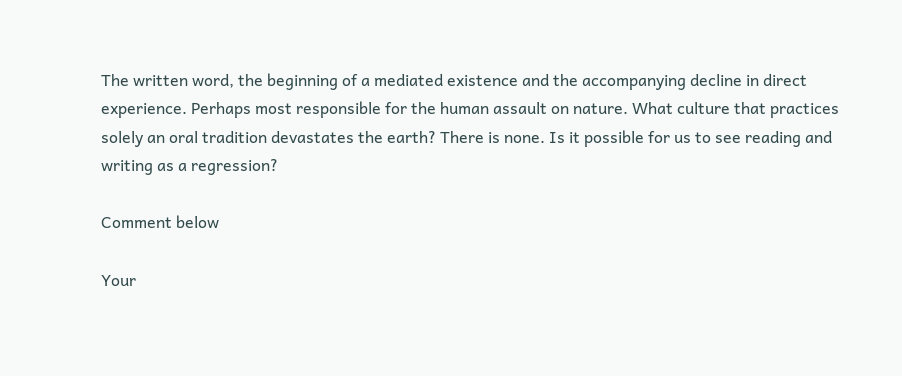The written word, the beginning of a mediated existence and the accompanying decline in direct experience. Perhaps most responsible for the human assault on nature. What culture that practices solely an oral tradition devastates the earth? There is none. Is it possible for us to see reading and writing as a regression?

Comment below

Your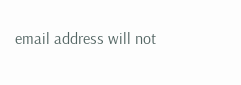email address will not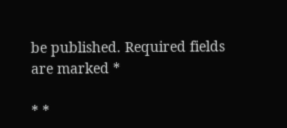be published. Required fields are marked *

* *